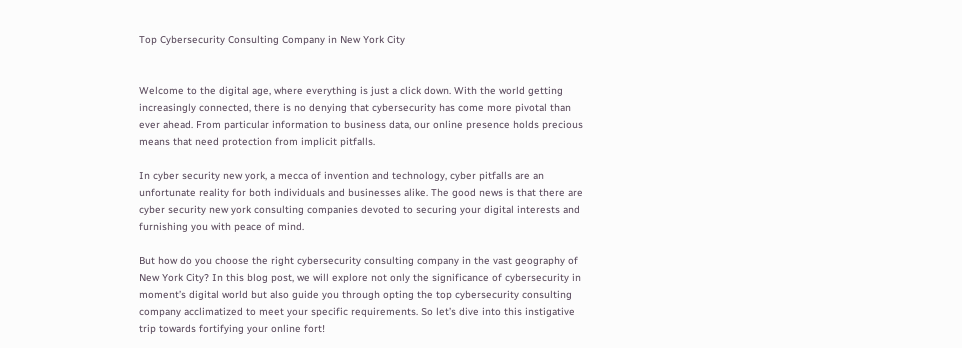Top Cybersecurity Consulting Company in New York City


Welcome to the digital age, where everything is just a click down. With the world getting increasingly connected, there is no denying that cybersecurity has come more pivotal than ever ahead. From particular information to business data, our online presence holds precious means that need protection from implicit pitfalls.

In cyber security new york, a mecca of invention and technology, cyber pitfalls are an unfortunate reality for both individuals and businesses alike. The good news is that there are cyber security new york consulting companies devoted to securing your digital interests and furnishing you with peace of mind.

But how do you choose the right cybersecurity consulting company in the vast geography of New York City? In this blog post, we will explore not only the significance of cybersecurity in moment’s digital world but also guide you through opting the top cybersecurity consulting company acclimatized to meet your specific requirements. So let’s dive into this instigative trip towards fortifying your online fort!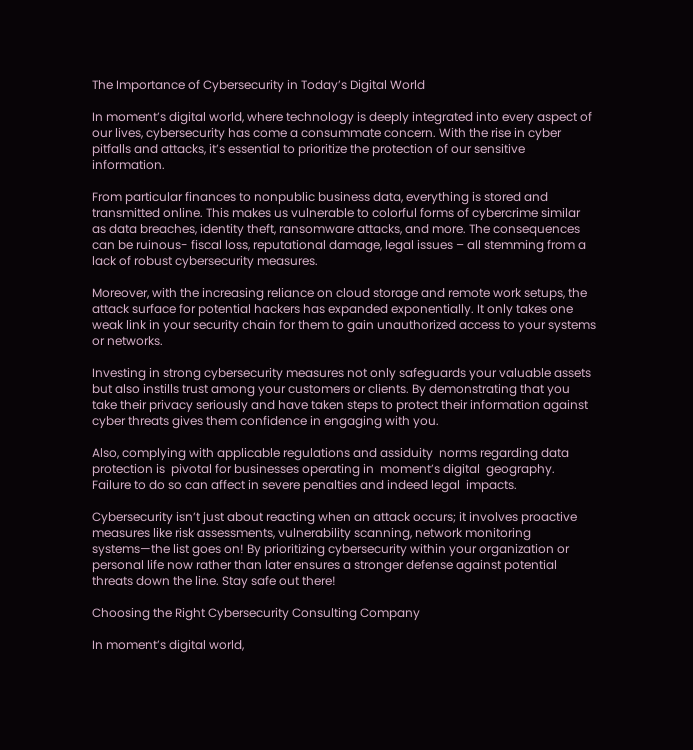The Importance of Cybersecurity in Today’s Digital World

In moment’s digital world, where technology is deeply integrated into every aspect of our lives, cybersecurity has come a consummate concern. With the rise in cyber pitfalls and attacks, it’s essential to prioritize the protection of our sensitive information.

From particular finances to nonpublic business data, everything is stored and transmitted online. This makes us vulnerable to colorful forms of cybercrime similar as data breaches, identity theft, ransomware attacks, and more. The consequences can be ruinous- fiscal loss, reputational damage, legal issues – all stemming from a lack of robust cybersecurity measures.

Moreover, with the increasing reliance on cloud storage and remote work setups, the attack surface for potential hackers has expanded exponentially. It only takes one weak link in your security chain for them to gain unauthorized access to your systems or networks.

Investing in strong cybersecurity measures not only safeguards your valuable assets but also instills trust among your customers or clients. By demonstrating that you take their privacy seriously and have taken steps to protect their information against cyber threats gives them confidence in engaging with you.

Also, complying with applicable regulations and assiduity  norms regarding data protection is  pivotal for businesses operating in  moment’s digital  geography. Failure to do so can affect in severe penalties and indeed legal  impacts.

Cybersecurity isn’t just about reacting when an attack occurs; it involves proactive measures like risk assessments, vulnerability scanning, network monitoring systems—the list goes on! By prioritizing cybersecurity within your organization or personal life now rather than later ensures a stronger defense against potential threats down the line. Stay safe out there!

Choosing the Right Cybersecurity Consulting Company

In moment’s digital world,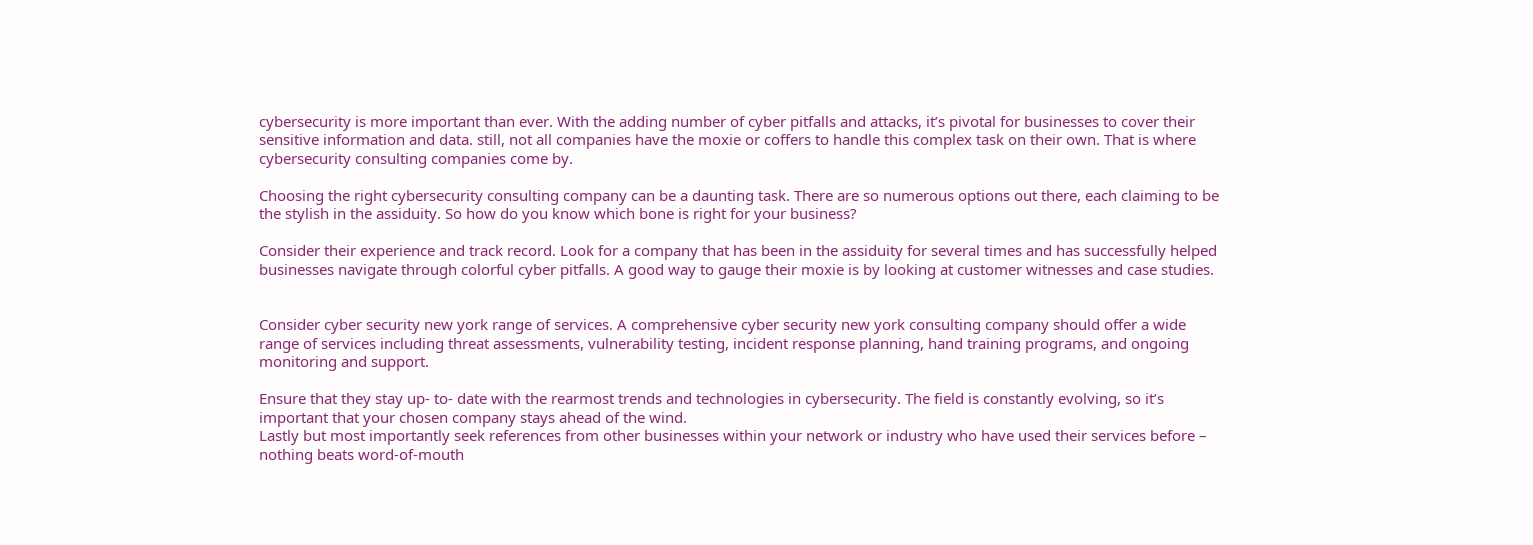cybersecurity is more important than ever. With the adding number of cyber pitfalls and attacks, it’s pivotal for businesses to cover their sensitive information and data. still, not all companies have the moxie or coffers to handle this complex task on their own. That is where cybersecurity consulting companies come by.

Choosing the right cybersecurity consulting company can be a daunting task. There are so numerous options out there, each claiming to be the stylish in the assiduity. So how do you know which bone is right for your business?

Consider their experience and track record. Look for a company that has been in the assiduity for several times and has successfully helped businesses navigate through colorful cyber pitfalls. A good way to gauge their moxie is by looking at customer witnesses and case studies.


Consider cyber security new york range of services. A comprehensive cyber security new york consulting company should offer a wide range of services including threat assessments, vulnerability testing, incident response planning, hand training programs, and ongoing monitoring and support.

Ensure that they stay up- to- date with the rearmost trends and technologies in cybersecurity. The field is constantly evolving, so it’s important that your chosen company stays ahead of the wind.
Lastly but most importantly seek references from other businesses within your network or industry who have used their services before – nothing beats word-of-mouth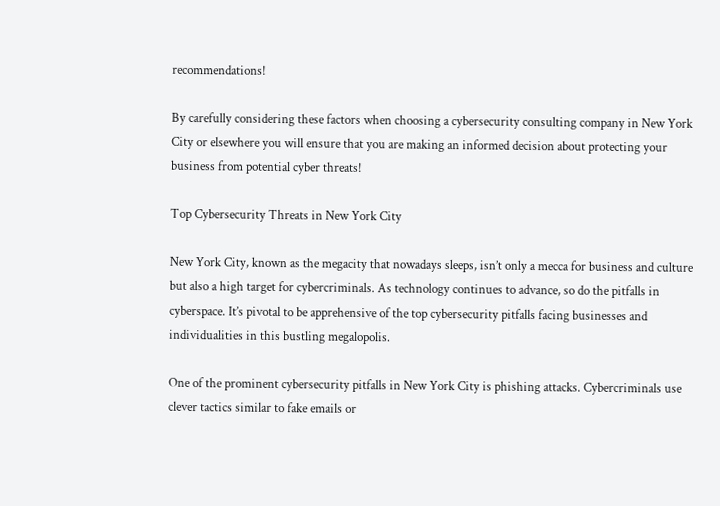recommendations!

By carefully considering these factors when choosing a cybersecurity consulting company in New York City or elsewhere you will ensure that you are making an informed decision about protecting your business from potential cyber threats!

Top Cybersecurity Threats in New York City

New York City, known as the megacity that nowadays sleeps, isn’t only a mecca for business and culture but also a high target for cybercriminals. As technology continues to advance, so do the pitfalls in cyberspace. It’s pivotal to be apprehensive of the top cybersecurity pitfalls facing businesses and individualities in this bustling megalopolis.

One of the prominent cybersecurity pitfalls in New York City is phishing attacks. Cybercriminals use clever tactics similar to fake emails or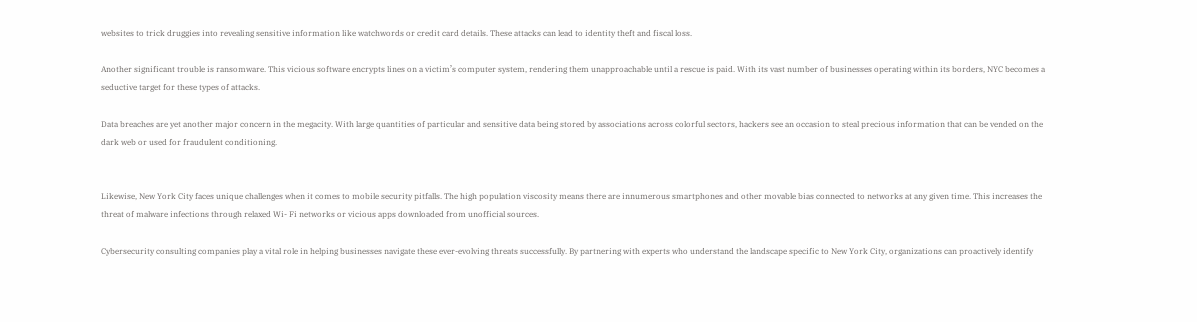websites to trick druggies into revealing sensitive information like watchwords or credit card details. These attacks can lead to identity theft and fiscal loss.

Another significant trouble is ransomware. This vicious software encrypts lines on a victim’s computer system, rendering them unapproachable until a rescue is paid. With its vast number of businesses operating within its borders, NYC becomes a seductive target for these types of attacks.

Data breaches are yet another major concern in the megacity. With large quantities of particular and sensitive data being stored by associations across colorful sectors, hackers see an occasion to steal precious information that can be vended on the dark web or used for fraudulent conditioning.


Likewise, New York City faces unique challenges when it comes to mobile security pitfalls. The high population viscosity means there are innumerous smartphones and other movable bias connected to networks at any given time. This increases the threat of malware infections through relaxed Wi- Fi networks or vicious apps downloaded from unofficial sources.

Cybersecurity consulting companies play a vital role in helping businesses navigate these ever-evolving threats successfully. By partnering with experts who understand the landscape specific to New York City, organizations can proactively identify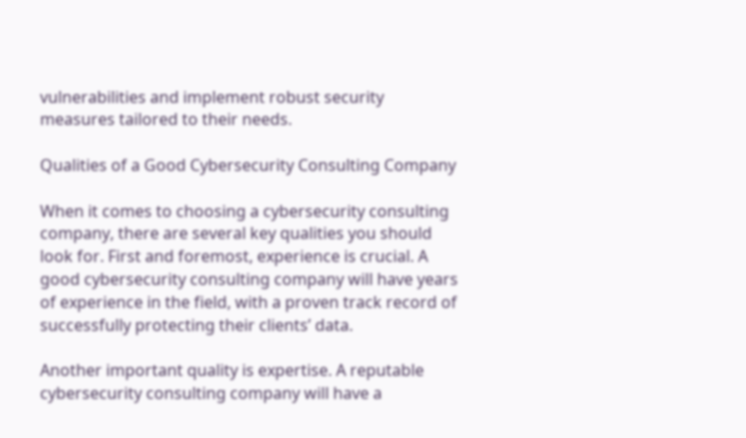vulnerabilities and implement robust security measures tailored to their needs.

Qualities of a Good Cybersecurity Consulting Company

When it comes to choosing a cybersecurity consulting company, there are several key qualities you should look for. First and foremost, experience is crucial. A good cybersecurity consulting company will have years of experience in the field, with a proven track record of successfully protecting their clients’ data.

Another important quality is expertise. A reputable cybersecurity consulting company will have a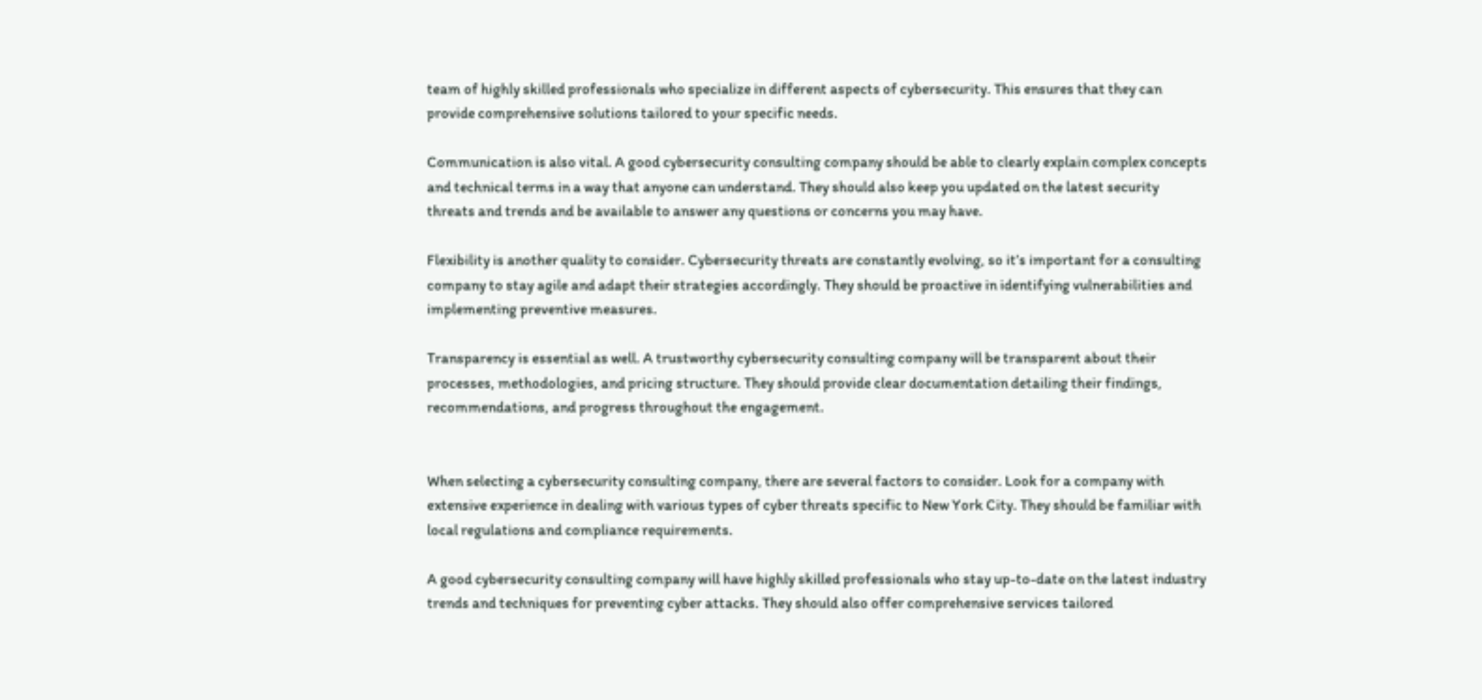team of highly skilled professionals who specialize in different aspects of cybersecurity. This ensures that they can provide comprehensive solutions tailored to your specific needs.

Communication is also vital. A good cybersecurity consulting company should be able to clearly explain complex concepts and technical terms in a way that anyone can understand. They should also keep you updated on the latest security threats and trends and be available to answer any questions or concerns you may have.

Flexibility is another quality to consider. Cybersecurity threats are constantly evolving, so it’s important for a consulting company to stay agile and adapt their strategies accordingly. They should be proactive in identifying vulnerabilities and implementing preventive measures.

Transparency is essential as well. A trustworthy cybersecurity consulting company will be transparent about their processes, methodologies, and pricing structure. They should provide clear documentation detailing their findings, recommendations, and progress throughout the engagement.


When selecting a cybersecurity consulting company, there are several factors to consider. Look for a company with extensive experience in dealing with various types of cyber threats specific to New York City. They should be familiar with local regulations and compliance requirements.

A good cybersecurity consulting company will have highly skilled professionals who stay up-to-date on the latest industry trends and techniques for preventing cyber attacks. They should also offer comprehensive services tailored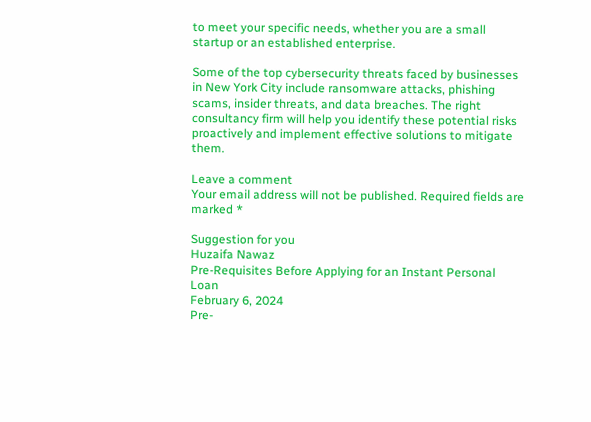to meet your specific needs, whether you are a small startup or an established enterprise.

Some of the top cybersecurity threats faced by businesses in New York City include ransomware attacks, phishing scams, insider threats, and data breaches. The right consultancy firm will help you identify these potential risks proactively and implement effective solutions to mitigate them.

Leave a comment
Your email address will not be published. Required fields are marked *

Suggestion for you
Huzaifa Nawaz
Pre-Requisites Before Applying for an Instant Personal Loan
February 6, 2024
Pre-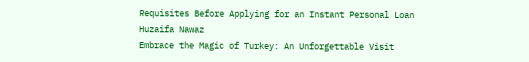Requisites Before Applying for an Instant Personal Loan
Huzaifa Nawaz
Embrace the Magic of Turkey: An Unforgettable Visit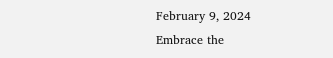February 9, 2024
Embrace the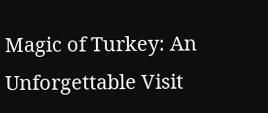Magic of Turkey: An Unforgettable Visit